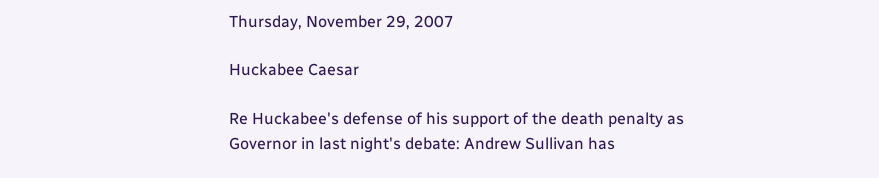Thursday, November 29, 2007

Huckabee Caesar

Re Huckabee's defense of his support of the death penalty as Governor in last night's debate: Andrew Sullivan has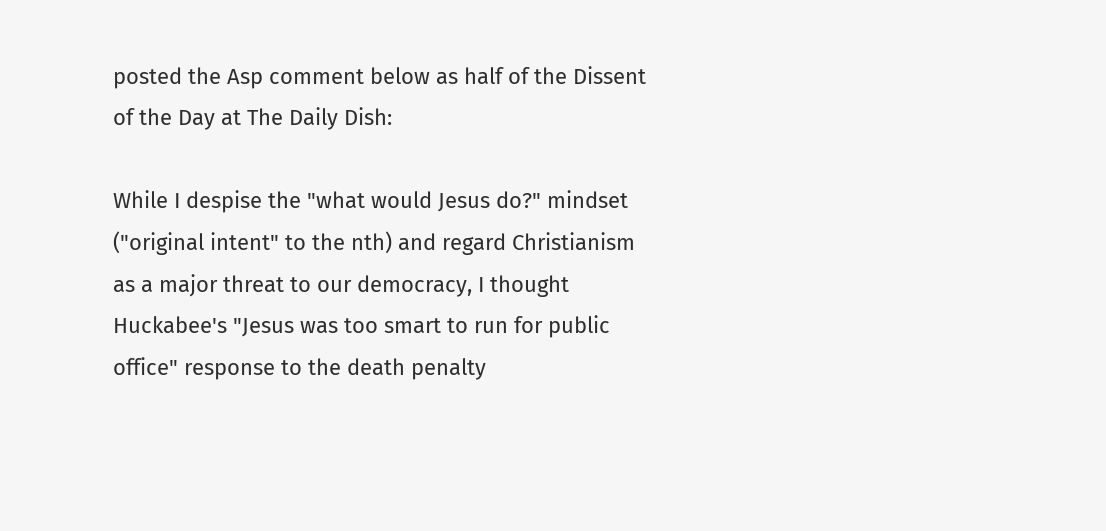posted the Asp comment below as half of the Dissent of the Day at The Daily Dish:

While I despise the "what would Jesus do?" mindset ("original intent" to the nth) and regard Christianism as a major threat to our democracy, I thought Huckabee's "Jesus was too smart to run for public office" response to the death penalty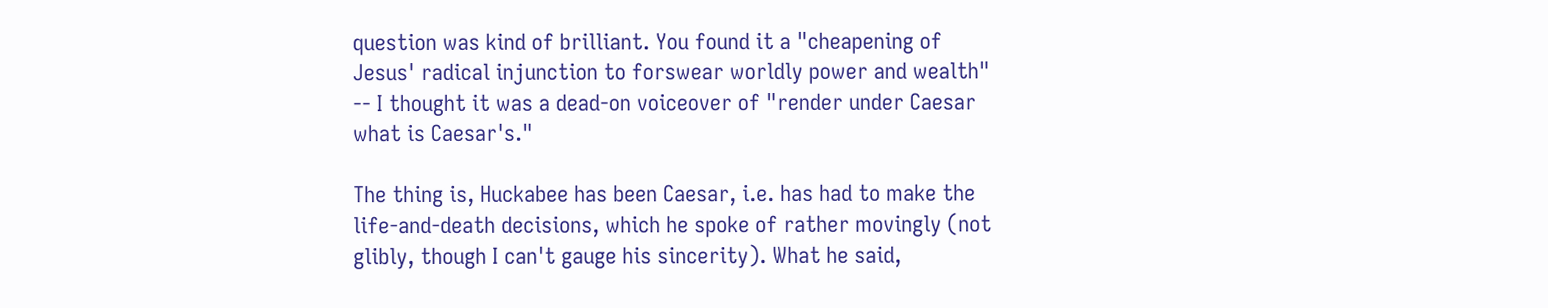question was kind of brilliant. You found it a "cheapening of Jesus' radical injunction to forswear worldly power and wealth" -- I thought it was a dead-on voiceover of "render under Caesar what is Caesar's."

The thing is, Huckabee has been Caesar, i.e. has had to make the life-and-death decisions, which he spoke of rather movingly (not glibly, though I can't gauge his sincerity). What he said,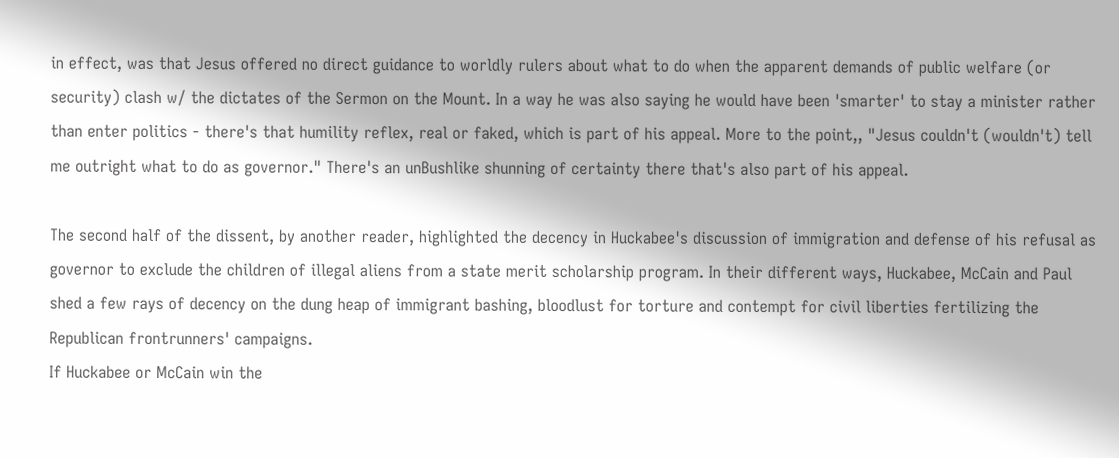in effect, was that Jesus offered no direct guidance to worldly rulers about what to do when the apparent demands of public welfare (or security) clash w/ the dictates of the Sermon on the Mount. In a way he was also saying he would have been 'smarter' to stay a minister rather than enter politics - there's that humility reflex, real or faked, which is part of his appeal. More to the point,, "Jesus couldn't (wouldn't) tell me outright what to do as governor." There's an unBushlike shunning of certainty there that's also part of his appeal.

The second half of the dissent, by another reader, highlighted the decency in Huckabee's discussion of immigration and defense of his refusal as governor to exclude the children of illegal aliens from a state merit scholarship program. In their different ways, Huckabee, McCain and Paul shed a few rays of decency on the dung heap of immigrant bashing, bloodlust for torture and contempt for civil liberties fertilizing the Republican frontrunners' campaigns.
If Huckabee or McCain win the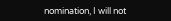nomination, I will not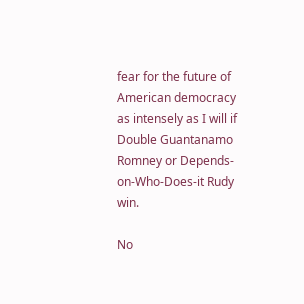fear for the future of American democracy as intensely as I will if Double Guantanamo Romney or Depends-on-Who-Does-it Rudy win.

No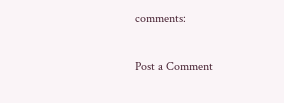comments:

Post a Comment